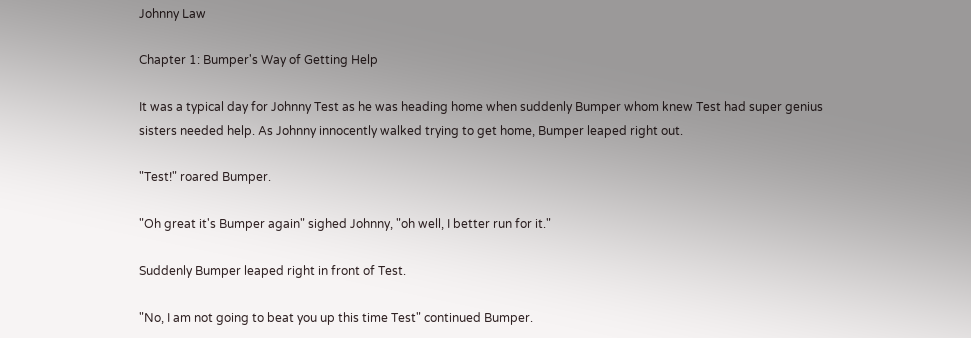Johnny Law

Chapter 1: Bumper's Way of Getting Help

It was a typical day for Johnny Test as he was heading home when suddenly Bumper whom knew Test had super genius sisters needed help. As Johnny innocently walked trying to get home, Bumper leaped right out.

"Test!" roared Bumper.

"Oh great it's Bumper again" sighed Johnny, "oh well, I better run for it."

Suddenly Bumper leaped right in front of Test.

"No, I am not going to beat you up this time Test" continued Bumper.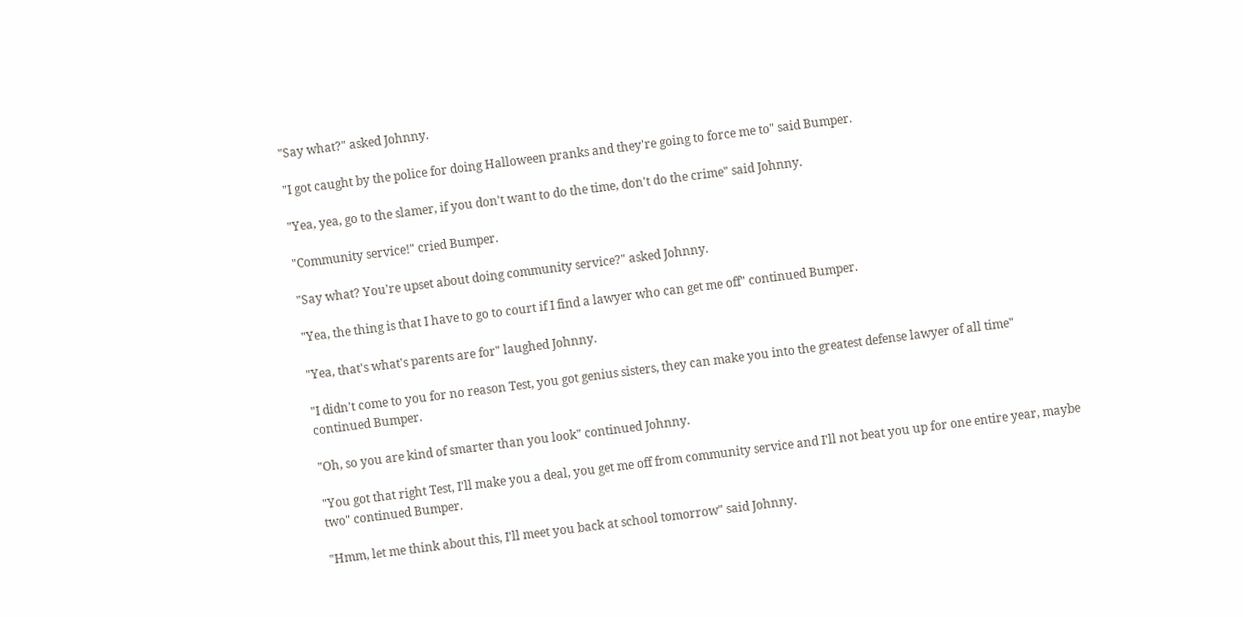"Say what?" asked Johnny.

"I got caught by the police for doing Halloween pranks and they're going to force me to" said Bumper.

"Yea, yea, go to the slamer, if you don't want to do the time, don't do the crime" said Johnny.

"Community service!" cried Bumper.

"Say what? You're upset about doing community service?" asked Johnny.

"Yea, the thing is that I have to go to court if I find a lawyer who can get me off" continued Bumper.

"Yea, that's what's parents are for" laughed Johnny.

"I didn't come to you for no reason Test, you got genius sisters, they can make you into the greatest defense lawyer of all time" continued Bumper.

"Oh, so you are kind of smarter than you look" continued Johnny.

"You got that right Test, I'll make you a deal, you get me off from community service and I'll not beat you up for one entire year, maybe two" continued Bumper.

"Hmm, let me think about this, I'll meet you back at school tomorrow" said Johnny.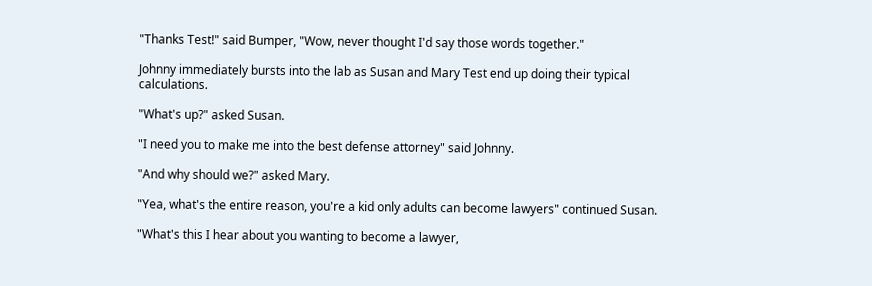"Thanks Test!" said Bumper, "Wow, never thought I'd say those words together."

Johnny immediately bursts into the lab as Susan and Mary Test end up doing their typical calculations.

"What's up?" asked Susan.

"I need you to make me into the best defense attorney" said Johnny.

"And why should we?" asked Mary.

"Yea, what's the entire reason, you're a kid only adults can become lawyers" continued Susan.

"What's this I hear about you wanting to become a lawyer,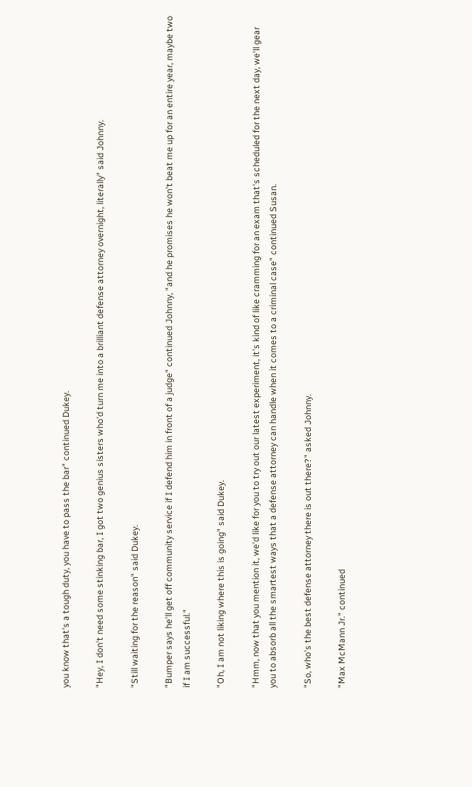you know that's a tough duty, you have to pass the bar" continued Dukey.

"Hey, I don't need some stinking bar, I got two genius sisters who'd turn me into a brilliant defense attorney overnight, literally" said Johnny.

"Still waiting for the reason" said Dukey.

"Bumper says he'll get off community service if I defend him in front of a judge" continued Johnny, "and he promises he won't beat me up for an entire year, maybe two if I am successful."

"Oh, I am not liking where this is going" said Dukey.

"Hmm, now that you mention it, we'd like for you to try out our latest experiment, it's kind of like cramming for an exam that's scheduled for the next day, we'll gear you to absorb all the smartest ways that a defense attorney can handle when it comes to a criminal case" continued Susan.

"So, who's the best defense attorney there is out there?" asked Johnny.

"Max McMann Jr." continued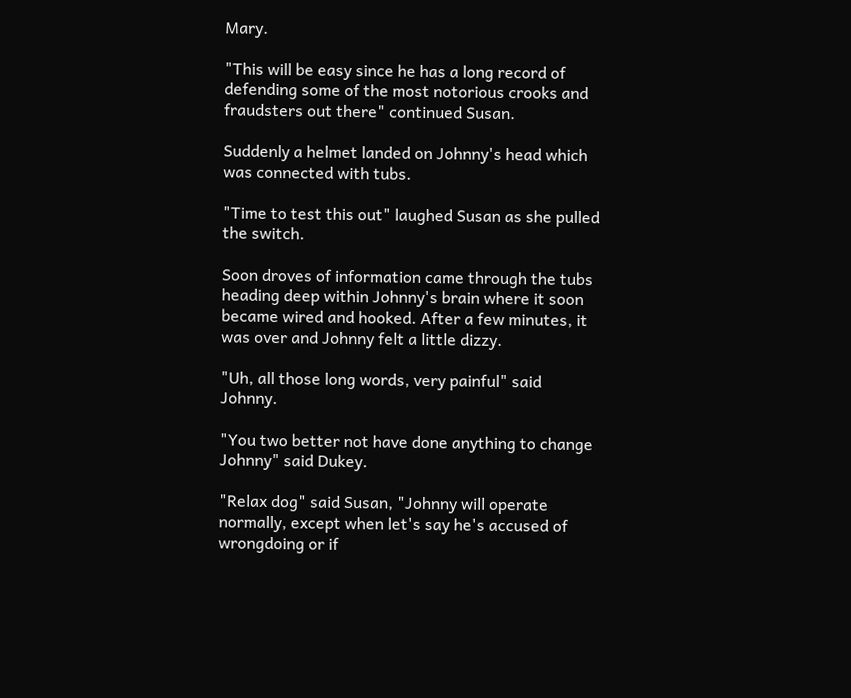Mary.

"This will be easy since he has a long record of defending some of the most notorious crooks and fraudsters out there" continued Susan.

Suddenly a helmet landed on Johnny's head which was connected with tubs.

"Time to test this out" laughed Susan as she pulled the switch.

Soon droves of information came through the tubs heading deep within Johnny's brain where it soon became wired and hooked. After a few minutes, it was over and Johnny felt a little dizzy.

"Uh, all those long words, very painful" said Johnny.

"You two better not have done anything to change Johnny" said Dukey.

"Relax dog" said Susan, "Johnny will operate normally, except when let's say he's accused of wrongdoing or if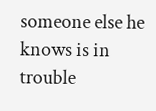someone else he knows is in trouble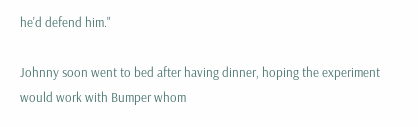he'd defend him."

Johnny soon went to bed after having dinner, hoping the experiment would work with Bumper whom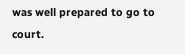was well prepared to go to court.